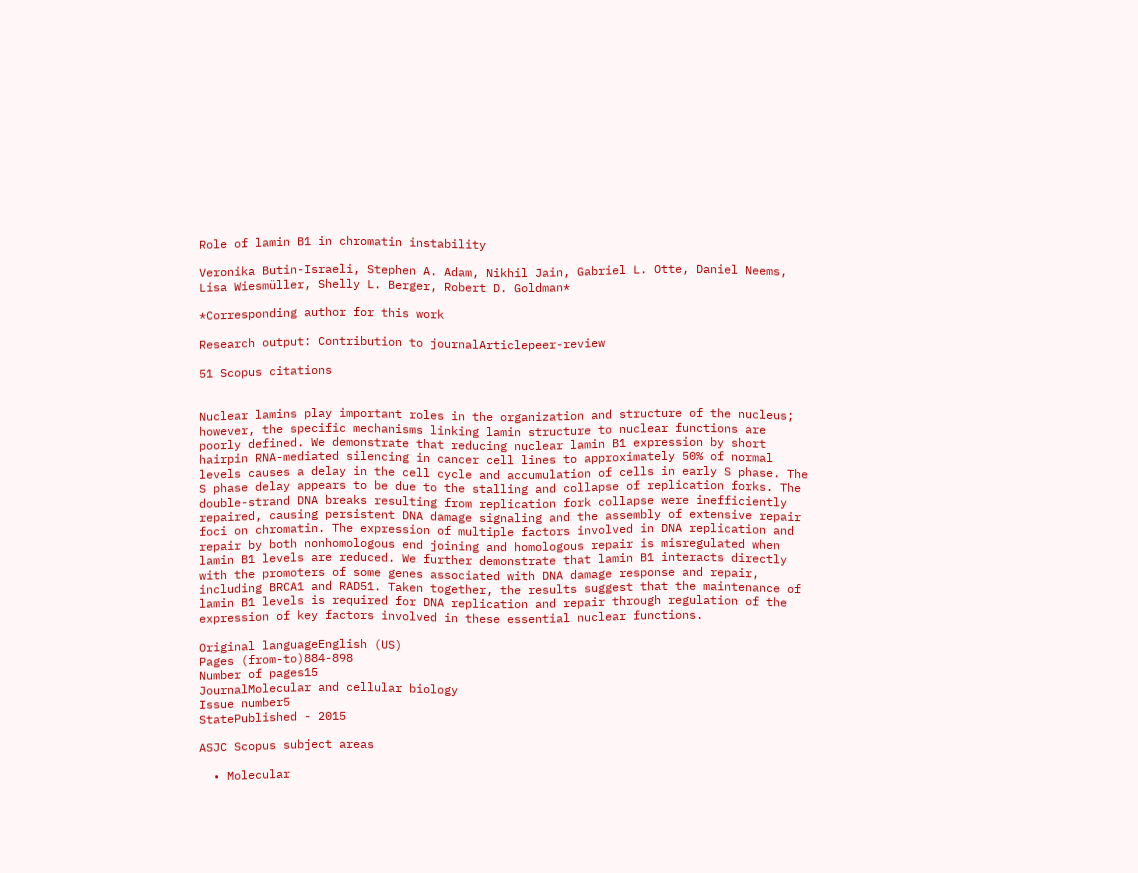Role of lamin B1 in chromatin instability

Veronika Butin-Israeli, Stephen A. Adam, Nikhil Jain, Gabriel L. Otte, Daniel Neems, Lisa Wiesmüller, Shelly L. Berger, Robert D. Goldman*

*Corresponding author for this work

Research output: Contribution to journalArticlepeer-review

51 Scopus citations


Nuclear lamins play important roles in the organization and structure of the nucleus; however, the specific mechanisms linking lamin structure to nuclear functions are poorly defined. We demonstrate that reducing nuclear lamin B1 expression by short hairpin RNA-mediated silencing in cancer cell lines to approximately 50% of normal levels causes a delay in the cell cycle and accumulation of cells in early S phase. The S phase delay appears to be due to the stalling and collapse of replication forks. The double-strand DNA breaks resulting from replication fork collapse were inefficiently repaired, causing persistent DNA damage signaling and the assembly of extensive repair foci on chromatin. The expression of multiple factors involved in DNA replication and repair by both nonhomologous end joining and homologous repair is misregulated when lamin B1 levels are reduced. We further demonstrate that lamin B1 interacts directly with the promoters of some genes associated with DNA damage response and repair, including BRCA1 and RAD51. Taken together, the results suggest that the maintenance of lamin B1 levels is required for DNA replication and repair through regulation of the expression of key factors involved in these essential nuclear functions.

Original languageEnglish (US)
Pages (from-to)884-898
Number of pages15
JournalMolecular and cellular biology
Issue number5
StatePublished - 2015

ASJC Scopus subject areas

  • Molecular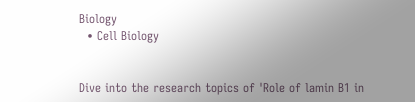Biology
  • Cell Biology


Dive into the research topics of 'Role of lamin B1 in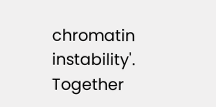chromatin instability'. Together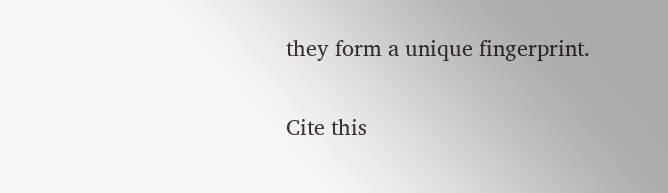they form a unique fingerprint.

Cite this